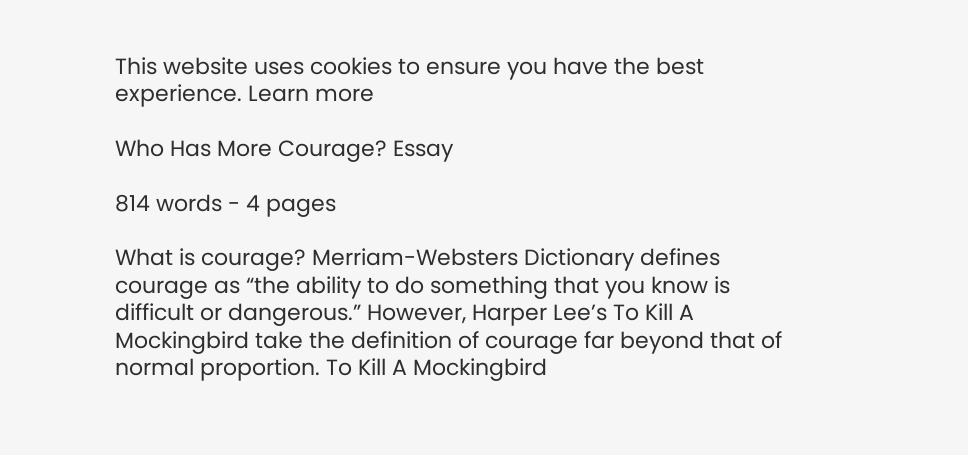This website uses cookies to ensure you have the best experience. Learn more

Who Has More Courage? Essay

814 words - 4 pages

What is courage? Merriam-Websters Dictionary defines courage as “the ability to do something that you know is difficult or dangerous.” However, Harper Lee’s To Kill A Mockingbird take the definition of courage far beyond that of normal proportion. To Kill A Mockingbird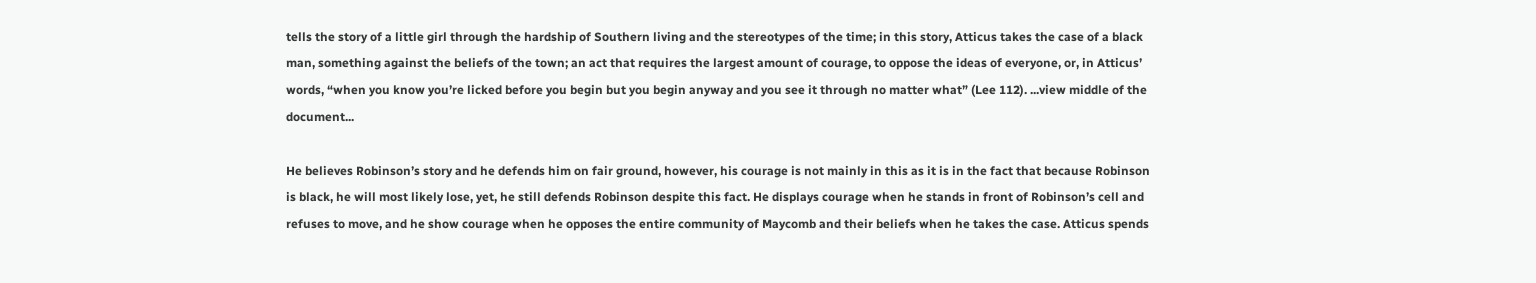tells the story of a little girl through the hardship of Southern living and the stereotypes of the time; in this story, Atticus takes the case of a black man, something against the beliefs of the town; an act that requires the largest amount of courage, to oppose the ideas of everyone, or, in Atticus’ words, “when you know you’re licked before you begin but you begin anyway and you see it through no matter what” (Lee 112). ...view middle of the document...

He believes Robinson’s story and he defends him on fair ground, however, his courage is not mainly in this as it is in the fact that because Robinson is black, he will most likely lose, yet, he still defends Robinson despite this fact. He displays courage when he stands in front of Robinson’s cell and refuses to move, and he show courage when he opposes the entire community of Maycomb and their beliefs when he takes the case. Atticus spends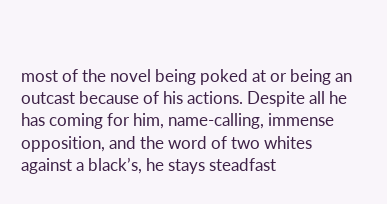most of the novel being poked at or being an outcast because of his actions. Despite all he has coming for him, name-calling, immense opposition, and the word of two whites against a black’s, he stays steadfast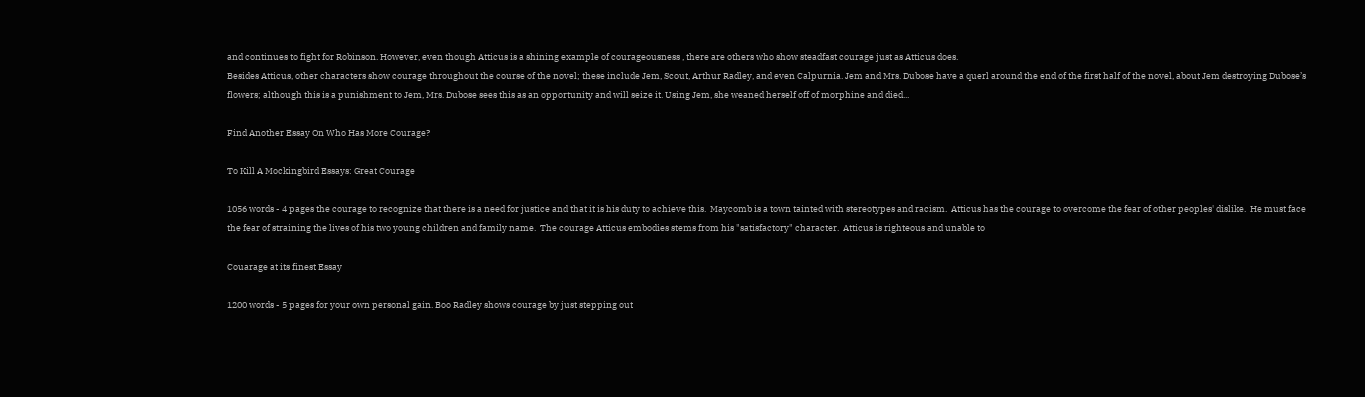and continues to fight for Robinson. However, even though Atticus is a shining example of courageousness , there are others who show steadfast courage just as Atticus does.
Besides Atticus, other characters show courage throughout the course of the novel; these include Jem, Scout, Arthur Radley, and even Calpurnia. Jem and Mrs. Dubose have a querl around the end of the first half of the novel, about Jem destroying Dubose’s flowers; although this is a punishment to Jem, Mrs. Dubose sees this as an opportunity and will seize it. Using Jem, she weaned herself off of morphine and died...

Find Another Essay On Who Has More Courage?

To Kill A Mockingbird Essays: Great Courage

1056 words - 4 pages the courage to recognize that there is a need for justice and that it is his duty to achieve this.  Maycomb is a town tainted with stereotypes and racism.  Atticus has the courage to overcome the fear of other peoples' dislike.  He must face the fear of straining the lives of his two young children and family name.  The courage Atticus embodies stems from his "satisfactory" character.  Atticus is righteous and unable to

Couarage at its finest Essay

1200 words - 5 pages for your own personal gain. Boo Radley shows courage by just stepping out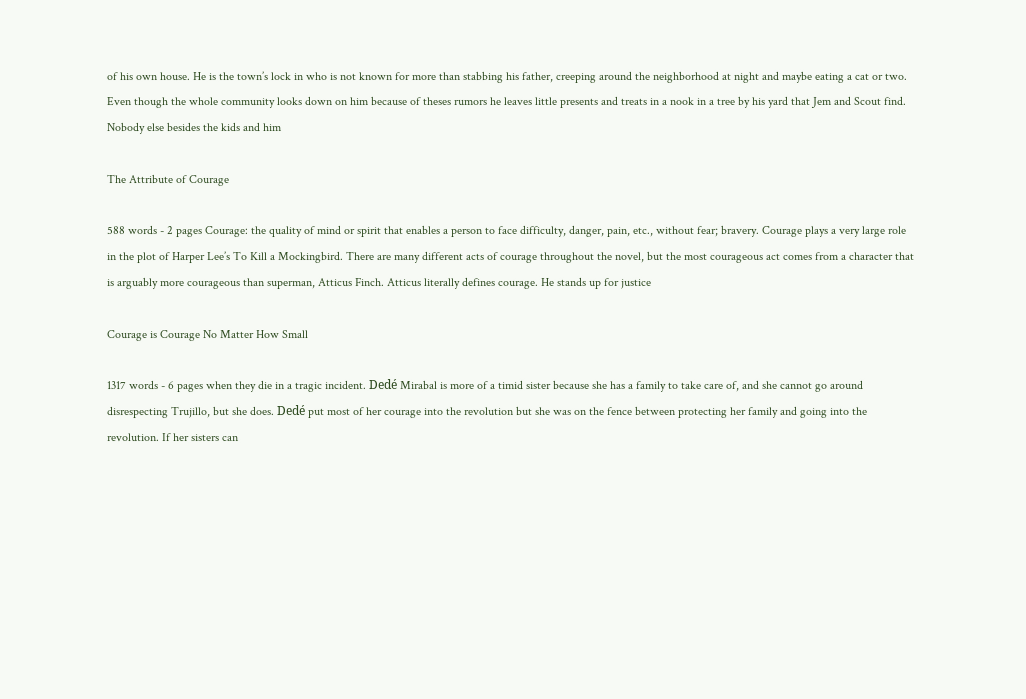of his own house. He is the town’s lock in who is not known for more than stabbing his father, creeping around the neighborhood at night and maybe eating a cat or two. Even though the whole community looks down on him because of theses rumors he leaves little presents and treats in a nook in a tree by his yard that Jem and Scout find. Nobody else besides the kids and him

The Attribute of Courage

588 words - 2 pages Courage: the quality of mind or spirit that enables a person to face difficulty, danger, pain, etc., without fear; bravery. Courage plays a very large role in the plot of Harper Lee’s To Kill a Mockingbird. There are many different acts of courage throughout the novel, but the most courageous act comes from a character that is arguably more courageous than superman, Atticus Finch. Atticus literally defines courage. He stands up for justice

Courage is Courage No Matter How Small

1317 words - 6 pages when they die in a tragic incident. Dedé Mirabal is more of a timid sister because she has a family to take care of, and she cannot go around disrespecting Trujillo, but she does. Dedé put most of her courage into the revolution but she was on the fence between protecting her family and going into the revolution. If her sisters can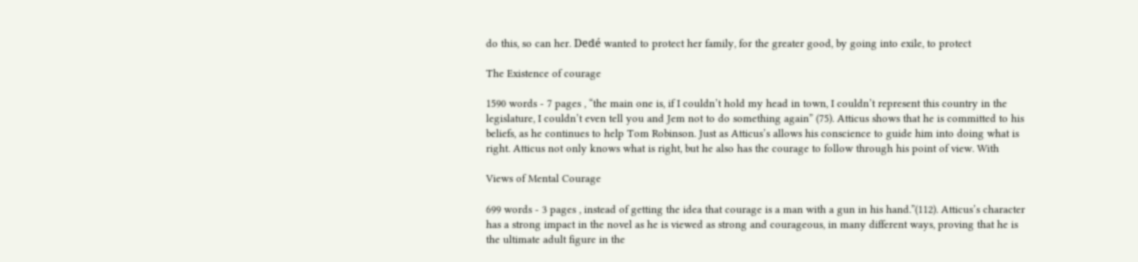do this, so can her. Dedé wanted to protect her family, for the greater good, by going into exile, to protect

The Existence of courage

1590 words - 7 pages , “the main one is, if I couldn’t hold my head in town, I couldn’t represent this country in the legislature, I couldn’t even tell you and Jem not to do something again” (75). Atticus shows that he is committed to his beliefs, as he continues to help Tom Robinson. Just as Atticus’s allows his conscience to guide him into doing what is right. Atticus not only knows what is right, but he also has the courage to follow through his point of view. With

Views of Mental Courage

699 words - 3 pages , instead of getting the idea that courage is a man with a gun in his hand.”(112). Atticus’s character has a strong impact in the novel as he is viewed as strong and courageous, in many different ways, proving that he is the ultimate adult figure in the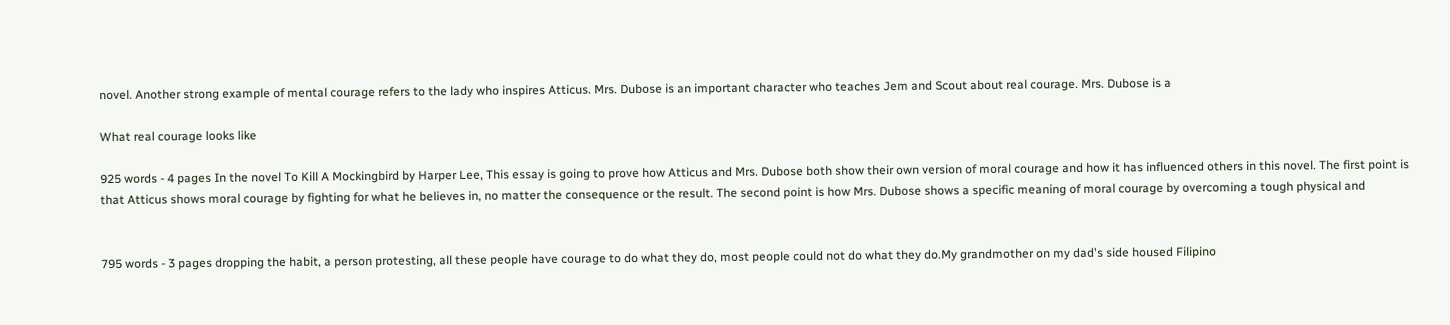novel. Another strong example of mental courage refers to the lady who inspires Atticus. Mrs. Dubose is an important character who teaches Jem and Scout about real courage. Mrs. Dubose is a

What real courage looks like

925 words - 4 pages In the novel To Kill A Mockingbird by Harper Lee, This essay is going to prove how Atticus and Mrs. Dubose both show their own version of moral courage and how it has influenced others in this novel. The first point is that Atticus shows moral courage by fighting for what he believes in, no matter the consequence or the result. The second point is how Mrs. Dubose shows a specific meaning of moral courage by overcoming a tough physical and


795 words - 3 pages dropping the habit, a person protesting, all these people have courage to do what they do, most people could not do what they do.My grandmother on my dad's side housed Filipino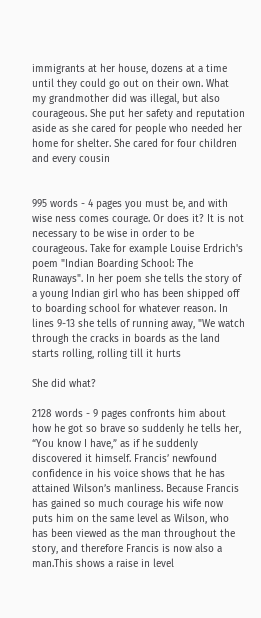immigrants at her house, dozens at a time until they could go out on their own. What my grandmother did was illegal, but also courageous. She put her safety and reputation aside as she cared for people who needed her home for shelter. She cared for four children and every cousin


995 words - 4 pages you must be, and with wise ness comes courage. Or does it? It is not necessary to be wise in order to be courageous. Take for example Louise Erdrich's poem "Indian Boarding School: The Runaways". In her poem she tells the story of a young Indian girl who has been shipped off to boarding school for whatever reason. In lines 9-13 she tells of running away, "We watch through the cracks in boards as the land starts rolling, rolling till it hurts

She did what?

2128 words - 9 pages confronts him about how he got so brave so suddenly he tells her, “You know I have,” as if he suddenly discovered it himself. Francis’ newfound confidence in his voice shows that he has attained Wilson’s manliness. Because Francis has gained so much courage his wife now puts him on the same level as Wilson, who has been viewed as the man throughout the story, and therefore Francis is now also a man.This shows a raise in level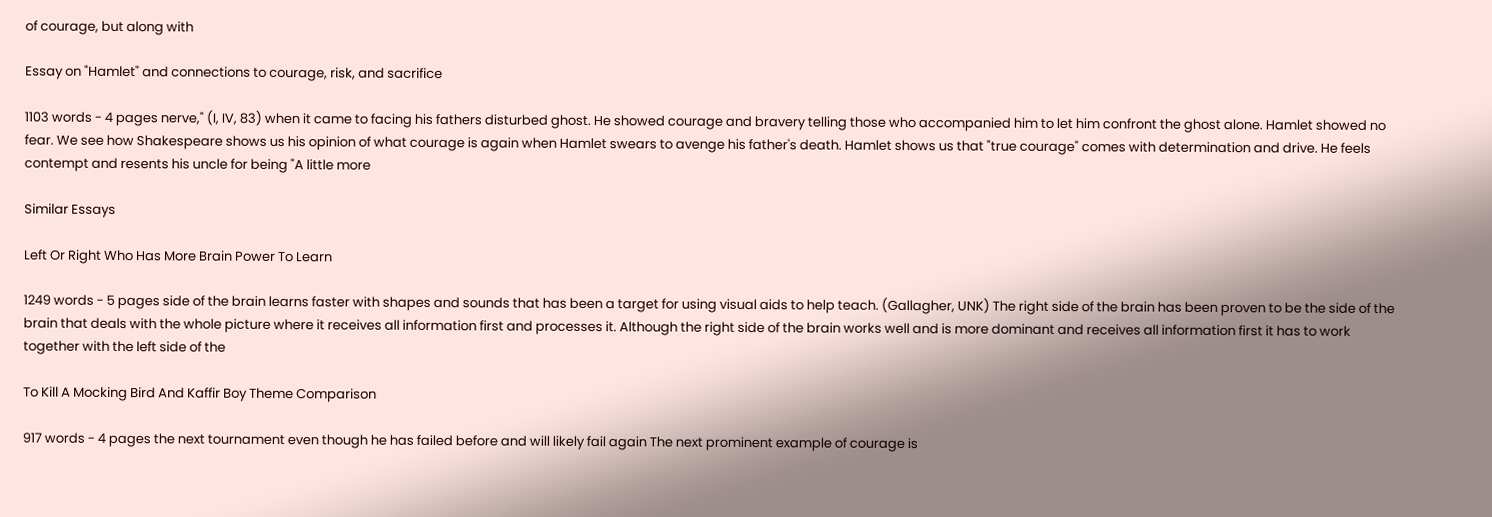of courage, but along with

Essay on "Hamlet" and connections to courage, risk, and sacrifice

1103 words - 4 pages nerve," (I, IV, 83) when it came to facing his fathers disturbed ghost. He showed courage and bravery telling those who accompanied him to let him confront the ghost alone. Hamlet showed no fear. We see how Shakespeare shows us his opinion of what courage is again when Hamlet swears to avenge his father's death. Hamlet shows us that "true courage" comes with determination and drive. He feels contempt and resents his uncle for being "A little more

Similar Essays

Left Or Right Who Has More Brain Power To Learn

1249 words - 5 pages side of the brain learns faster with shapes and sounds that has been a target for using visual aids to help teach. (Gallagher, UNK) The right side of the brain has been proven to be the side of the brain that deals with the whole picture where it receives all information first and processes it. Although the right side of the brain works well and is more dominant and receives all information first it has to work together with the left side of the

To Kill A Mocking Bird And Kaffir Boy Theme Comparison

917 words - 4 pages the next tournament even though he has failed before and will likely fail again The next prominent example of courage is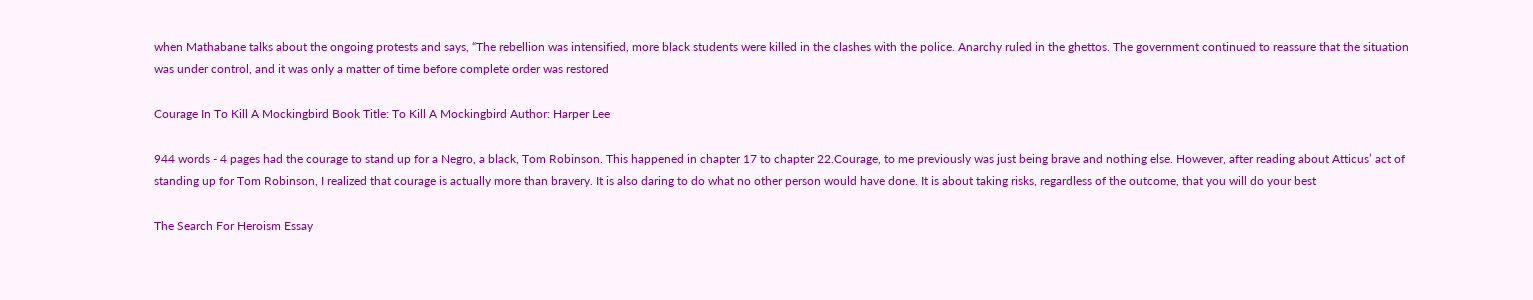when Mathabane talks about the ongoing protests and says, “The rebellion was intensified, more black students were killed in the clashes with the police. Anarchy ruled in the ghettos. The government continued to reassure that the situation was under control, and it was only a matter of time before complete order was restored

Courage In To Kill A Mockingbird Book Title: To Kill A Mockingbird Author: Harper Lee

944 words - 4 pages had the courage to stand up for a Negro, a black, Tom Robinson. This happened in chapter 17 to chapter 22.Courage, to me previously was just being brave and nothing else. However, after reading about Atticus’ act of standing up for Tom Robinson, I realized that courage is actually more than bravery. It is also daring to do what no other person would have done. It is about taking risks, regardless of the outcome, that you will do your best

The Search For Heroism Essay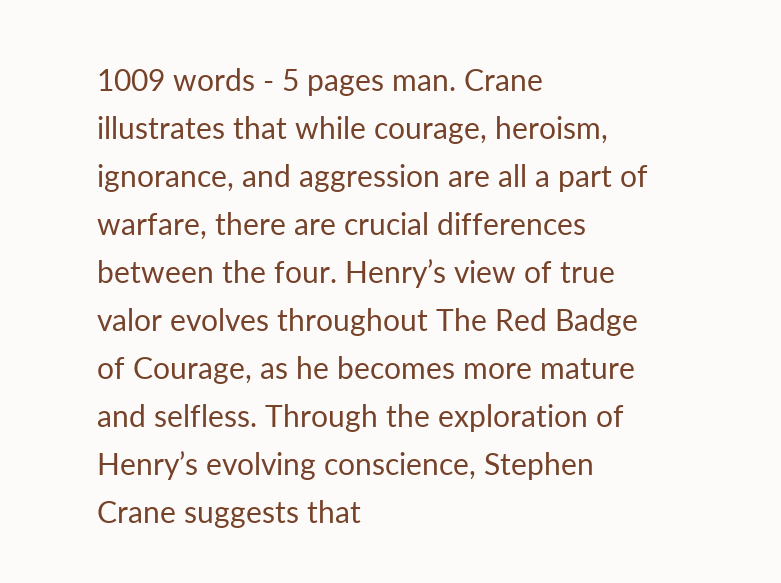1009 words - 5 pages man. Crane illustrates that while courage, heroism, ignorance, and aggression are all a part of warfare, there are crucial differences between the four. Henry’s view of true valor evolves throughout The Red Badge of Courage, as he becomes more mature and selfless. Through the exploration of Henry’s evolving conscience, Stephen Crane suggests that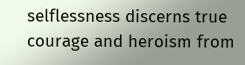selflessness discerns true courage and heroism from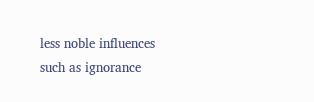less noble influences such as ignorance